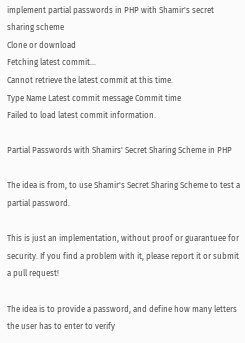implement partial passwords in PHP with Shamir's secret sharing scheme
Clone or download
Fetching latest commit…
Cannot retrieve the latest commit at this time.
Type Name Latest commit message Commit time
Failed to load latest commit information.

Partial Passwords with Shamirs' Secret Sharing Scheme in PHP

The idea is from, to use Shamir's Secret Sharing Scheme to test a partial password.

This is just an implementation, without proof or guarantuee for security. If you find a problem with it, please report it or submit a pull request!

The idea is to provide a password, and define how many letters the user has to enter to verify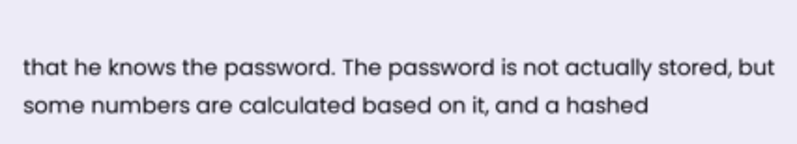that he knows the password. The password is not actually stored, but some numbers are calculated based on it, and a hashed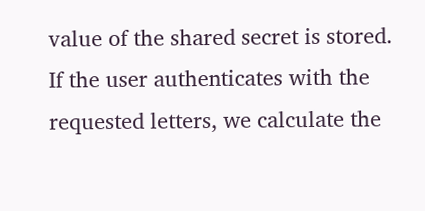value of the shared secret is stored. If the user authenticates with the requested letters, we calculate the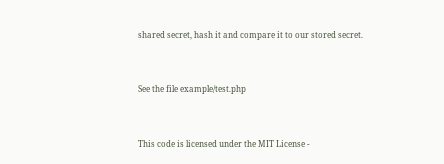shared secret, hash it and compare it to our stored secret.


See the file example/test.php


This code is licensed under the MIT License -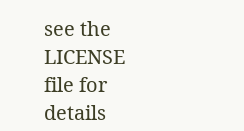see the LICENSE file for details